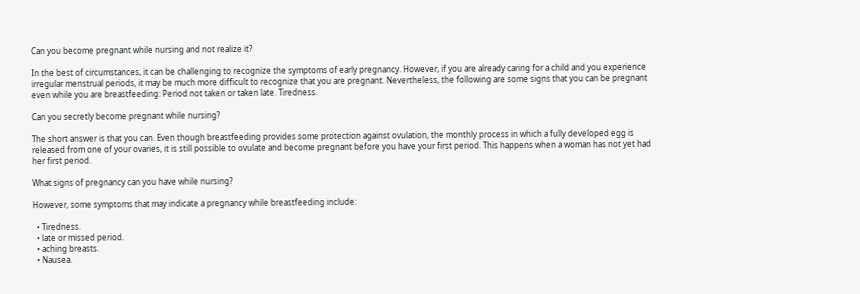Can you become pregnant while nursing and not realize it?

In the best of circumstances, it can be challenging to recognize the symptoms of early pregnancy. However, if you are already caring for a child and you experience irregular menstrual periods, it may be much more difficult to recognize that you are pregnant. Nevertheless, the following are some signs that you can be pregnant even while you are breastfeeding: Period not taken or taken late. Tiredness.

Can you secretly become pregnant while nursing?

The short answer is that you can. Even though breastfeeding provides some protection against ovulation, the monthly process in which a fully developed egg is released from one of your ovaries, it is still possible to ovulate and become pregnant before you have your first period. This happens when a woman has not yet had her first period.

What signs of pregnancy can you have while nursing?

However, some symptoms that may indicate a pregnancy while breastfeeding include:

  • Tiredness.
  • late or missed period.
  • aching breasts.
  • Nausea.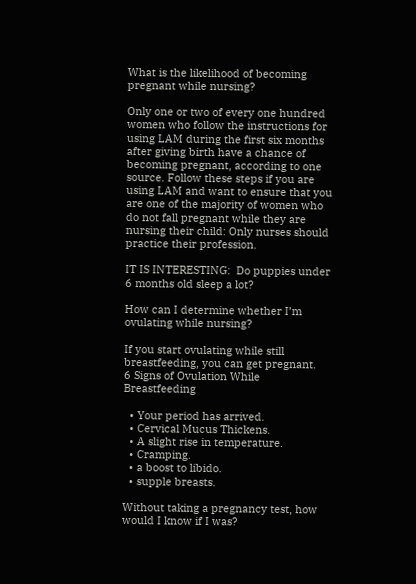What is the likelihood of becoming pregnant while nursing?

Only one or two of every one hundred women who follow the instructions for using LAM during the first six months after giving birth have a chance of becoming pregnant, according to one source. Follow these steps if you are using LAM and want to ensure that you are one of the majority of women who do not fall pregnant while they are nursing their child: Only nurses should practice their profession.

IT IS INTERESTING:  Do puppies under 6 months old sleep a lot?

How can I determine whether I’m ovulating while nursing?

If you start ovulating while still breastfeeding, you can get pregnant.
6 Signs of Ovulation While Breastfeeding

  • Your period has arrived.
  • Cervical Mucus Thickens.
  • A slight rise in temperature.
  • Cramping.
  • a boost to libido.
  • supple breasts.

Without taking a pregnancy test, how would I know if I was?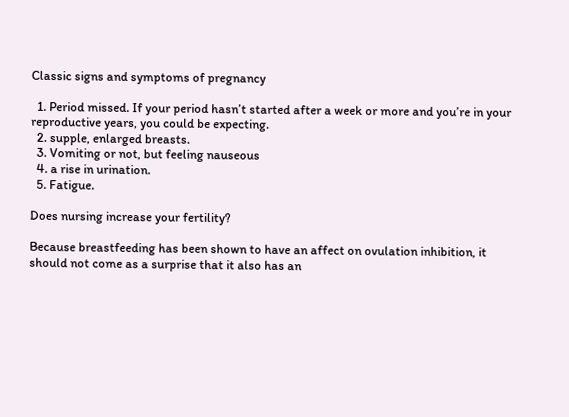Classic signs and symptoms of pregnancy

  1. Period missed. If your period hasn’t started after a week or more and you’re in your reproductive years, you could be expecting.
  2. supple, enlarged breasts.
  3. Vomiting or not, but feeling nauseous
  4. a rise in urination.
  5. Fatigue.

Does nursing increase your fertility?

Because breastfeeding has been shown to have an affect on ovulation inhibition, it should not come as a surprise that it also has an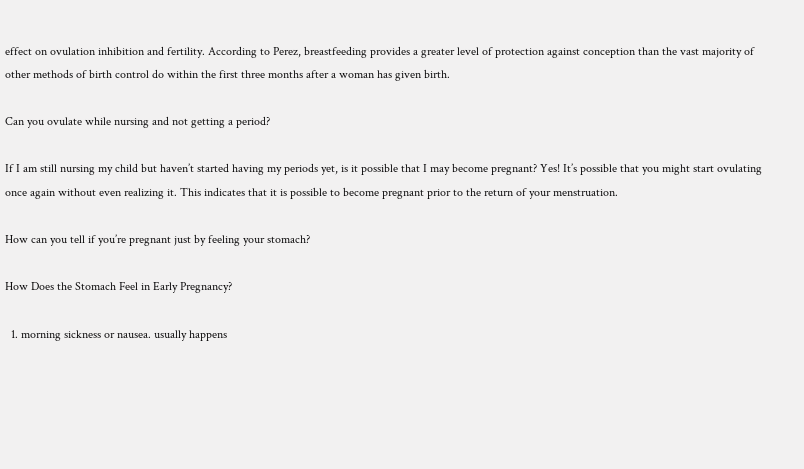effect on ovulation inhibition and fertility. According to Perez, breastfeeding provides a greater level of protection against conception than the vast majority of other methods of birth control do within the first three months after a woman has given birth.

Can you ovulate while nursing and not getting a period?

If I am still nursing my child but haven’t started having my periods yet, is it possible that I may become pregnant? Yes! It’s possible that you might start ovulating once again without even realizing it. This indicates that it is possible to become pregnant prior to the return of your menstruation.

How can you tell if you’re pregnant just by feeling your stomach?

How Does the Stomach Feel in Early Pregnancy?

  1. morning sickness or nausea. usually happens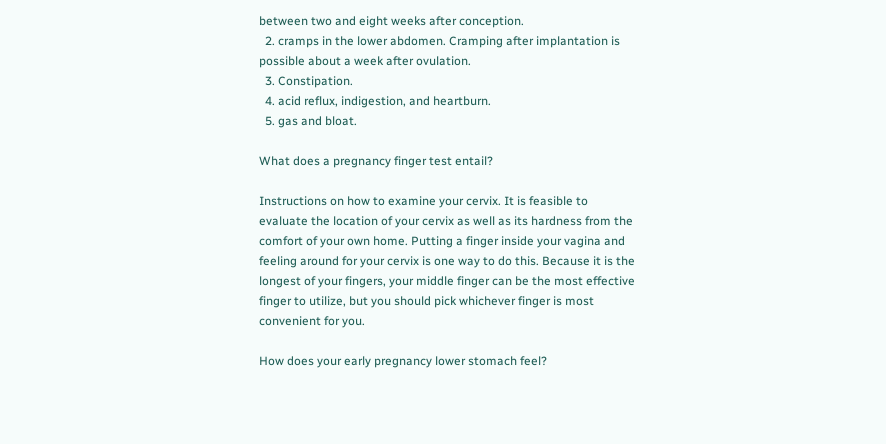between two and eight weeks after conception.
  2. cramps in the lower abdomen. Cramping after implantation is possible about a week after ovulation.
  3. Constipation.
  4. acid reflux, indigestion, and heartburn.
  5. gas and bloat.

What does a pregnancy finger test entail?

Instructions on how to examine your cervix. It is feasible to evaluate the location of your cervix as well as its hardness from the comfort of your own home. Putting a finger inside your vagina and feeling around for your cervix is one way to do this. Because it is the longest of your fingers, your middle finger can be the most effective finger to utilize, but you should pick whichever finger is most convenient for you.

How does your early pregnancy lower stomach feel?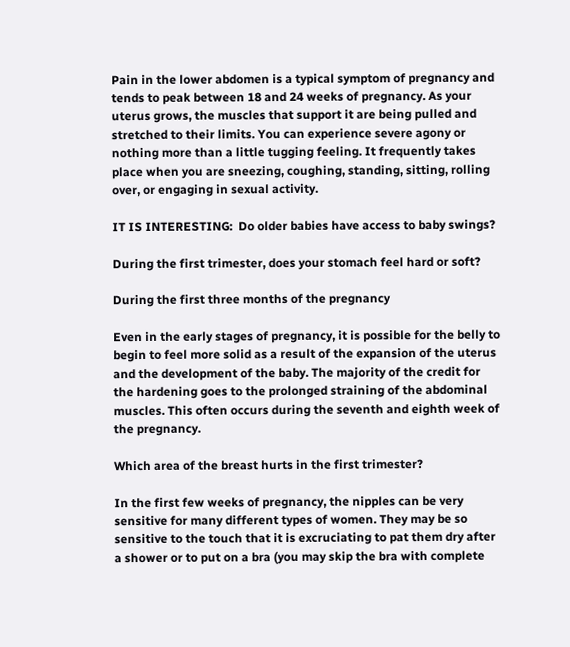Pain in the lower abdomen is a typical symptom of pregnancy and tends to peak between 18 and 24 weeks of pregnancy. As your uterus grows, the muscles that support it are being pulled and stretched to their limits. You can experience severe agony or nothing more than a little tugging feeling. It frequently takes place when you are sneezing, coughing, standing, sitting, rolling over, or engaging in sexual activity.

IT IS INTERESTING:  Do older babies have access to baby swings?

During the first trimester, does your stomach feel hard or soft?

During the first three months of the pregnancy

Even in the early stages of pregnancy, it is possible for the belly to begin to feel more solid as a result of the expansion of the uterus and the development of the baby. The majority of the credit for the hardening goes to the prolonged straining of the abdominal muscles. This often occurs during the seventh and eighth week of the pregnancy.

Which area of the breast hurts in the first trimester?

In the first few weeks of pregnancy, the nipples can be very sensitive for many different types of women. They may be so sensitive to the touch that it is excruciating to pat them dry after a shower or to put on a bra (you may skip the bra with complete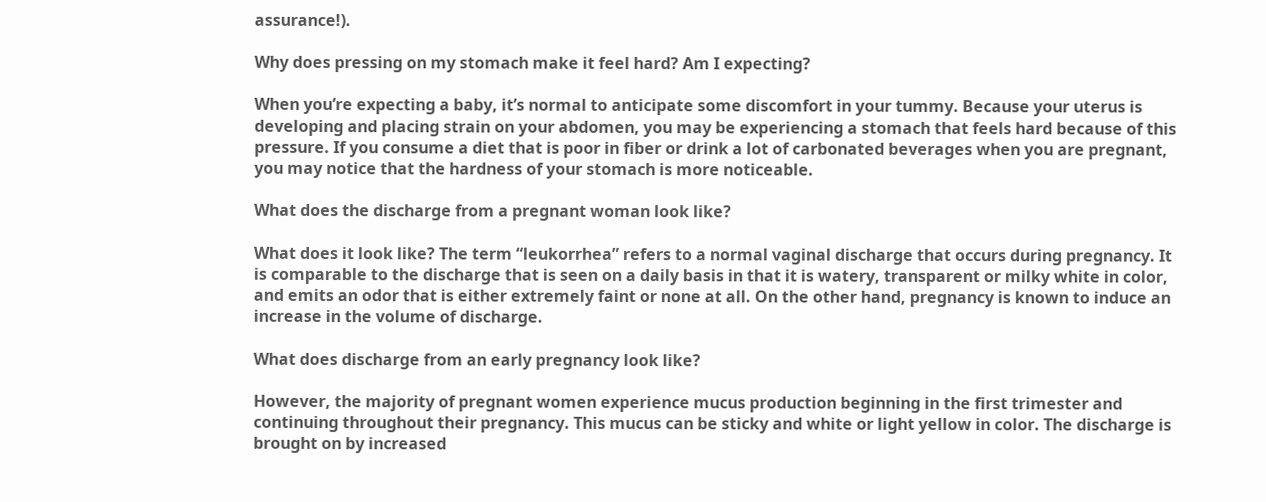assurance!).

Why does pressing on my stomach make it feel hard? Am I expecting?

When you’re expecting a baby, it’s normal to anticipate some discomfort in your tummy. Because your uterus is developing and placing strain on your abdomen, you may be experiencing a stomach that feels hard because of this pressure. If you consume a diet that is poor in fiber or drink a lot of carbonated beverages when you are pregnant, you may notice that the hardness of your stomach is more noticeable.

What does the discharge from a pregnant woman look like?

What does it look like? The term “leukorrhea” refers to a normal vaginal discharge that occurs during pregnancy. It is comparable to the discharge that is seen on a daily basis in that it is watery, transparent or milky white in color, and emits an odor that is either extremely faint or none at all. On the other hand, pregnancy is known to induce an increase in the volume of discharge.

What does discharge from an early pregnancy look like?

However, the majority of pregnant women experience mucus production beginning in the first trimester and continuing throughout their pregnancy. This mucus can be sticky and white or light yellow in color. The discharge is brought on by increased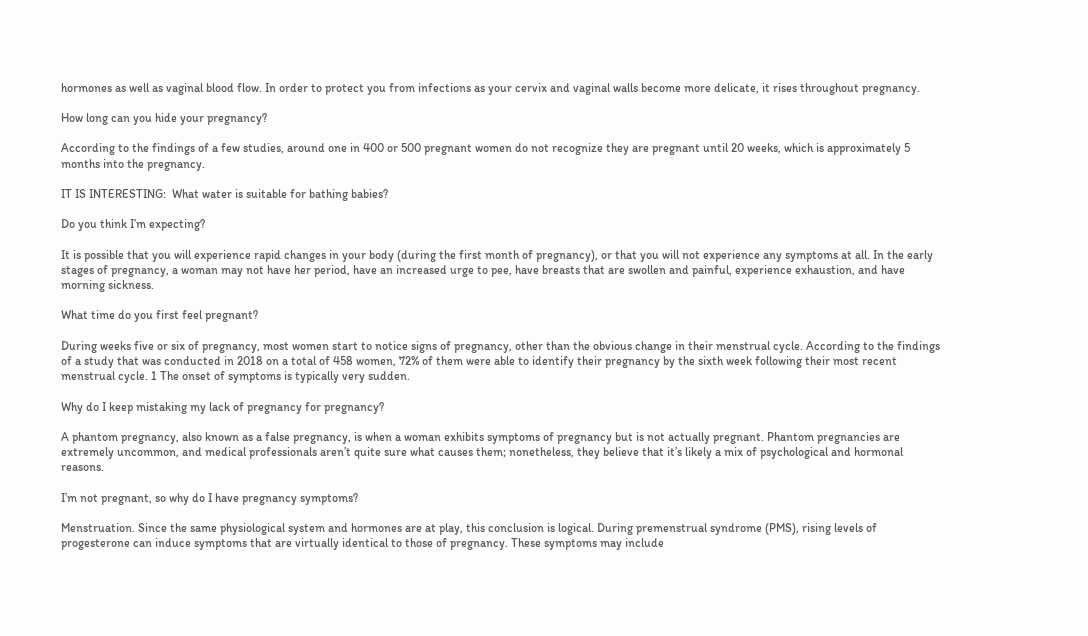hormones as well as vaginal blood flow. In order to protect you from infections as your cervix and vaginal walls become more delicate, it rises throughout pregnancy.

How long can you hide your pregnancy?

According to the findings of a few studies, around one in 400 or 500 pregnant women do not recognize they are pregnant until 20 weeks, which is approximately 5 months into the pregnancy.

IT IS INTERESTING:  What water is suitable for bathing babies?

Do you think I’m expecting?

It is possible that you will experience rapid changes in your body (during the first month of pregnancy), or that you will not experience any symptoms at all. In the early stages of pregnancy, a woman may not have her period, have an increased urge to pee, have breasts that are swollen and painful, experience exhaustion, and have morning sickness.

What time do you first feel pregnant?

During weeks five or six of pregnancy, most women start to notice signs of pregnancy, other than the obvious change in their menstrual cycle. According to the findings of a study that was conducted in 2018 on a total of 458 women, 72% of them were able to identify their pregnancy by the sixth week following their most recent menstrual cycle. 1 The onset of symptoms is typically very sudden.

Why do I keep mistaking my lack of pregnancy for pregnancy?

A phantom pregnancy, also known as a false pregnancy, is when a woman exhibits symptoms of pregnancy but is not actually pregnant. Phantom pregnancies are extremely uncommon, and medical professionals aren’t quite sure what causes them; nonetheless, they believe that it’s likely a mix of psychological and hormonal reasons.

I’m not pregnant, so why do I have pregnancy symptoms?

Menstruation. Since the same physiological system and hormones are at play, this conclusion is logical. During premenstrual syndrome (PMS), rising levels of progesterone can induce symptoms that are virtually identical to those of pregnancy. These symptoms may include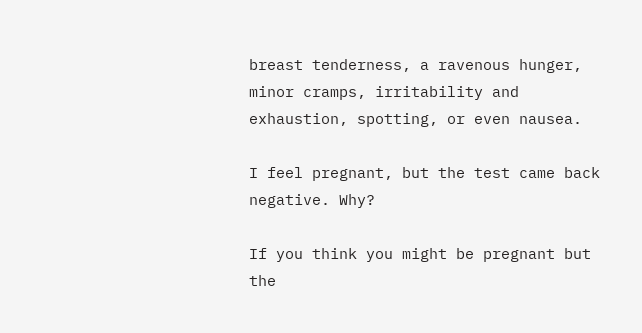breast tenderness, a ravenous hunger, minor cramps, irritability and exhaustion, spotting, or even nausea.

I feel pregnant, but the test came back negative. Why?

If you think you might be pregnant but the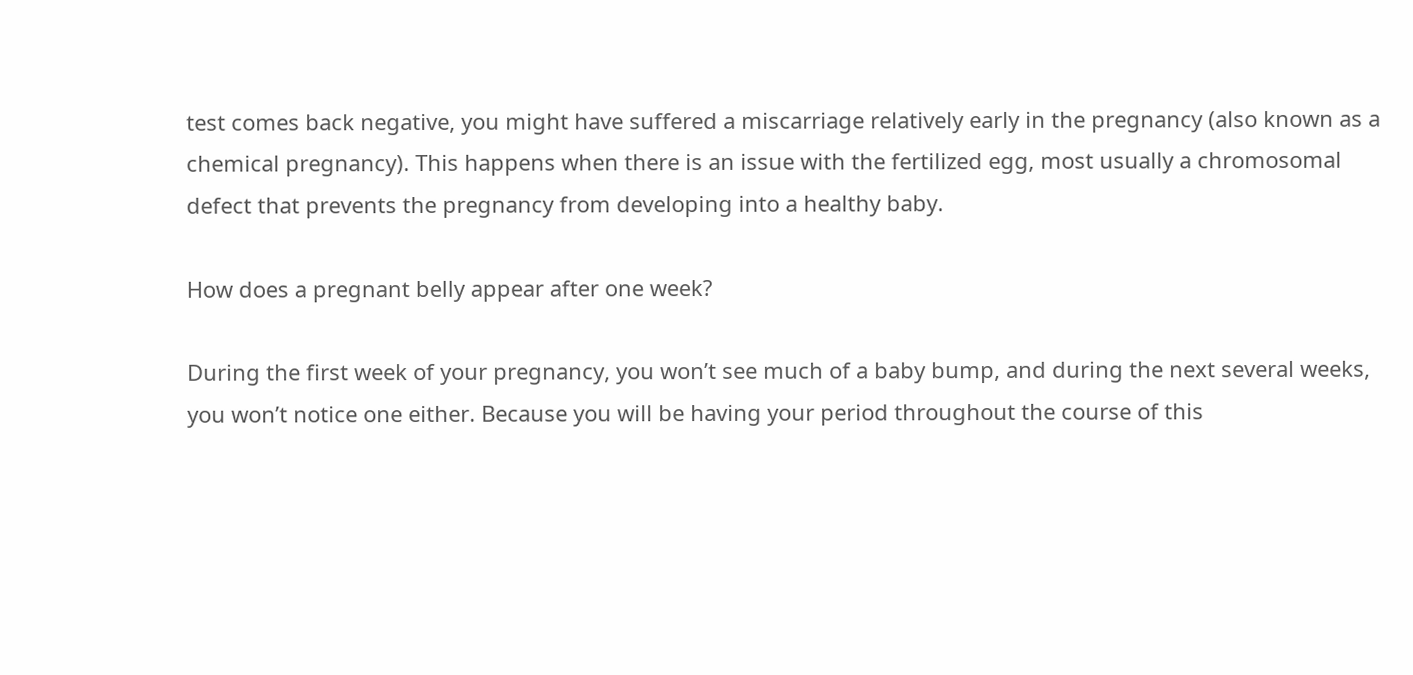test comes back negative, you might have suffered a miscarriage relatively early in the pregnancy (also known as a chemical pregnancy). This happens when there is an issue with the fertilized egg, most usually a chromosomal defect that prevents the pregnancy from developing into a healthy baby.

How does a pregnant belly appear after one week?

During the first week of your pregnancy, you won’t see much of a baby bump, and during the next several weeks, you won’t notice one either. Because you will be having your period throughout the course of this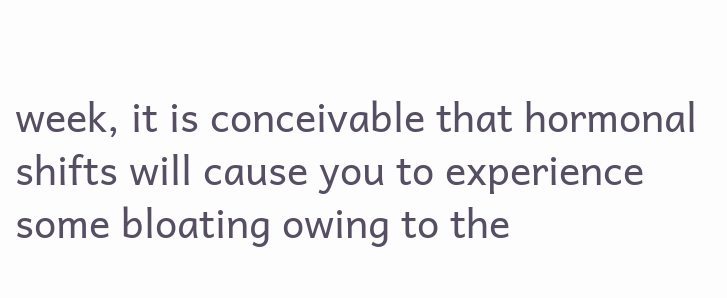week, it is conceivable that hormonal shifts will cause you to experience some bloating owing to the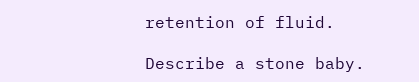retention of fluid.

Describe a stone baby.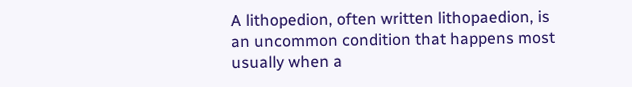A lithopedion, often written lithopaedion, is an uncommon condition that happens most usually when a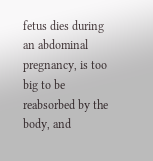fetus dies during an abdominal pregnancy, is too big to be reabsorbed by the body, and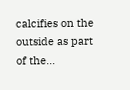calcifies on the outside as part of the…